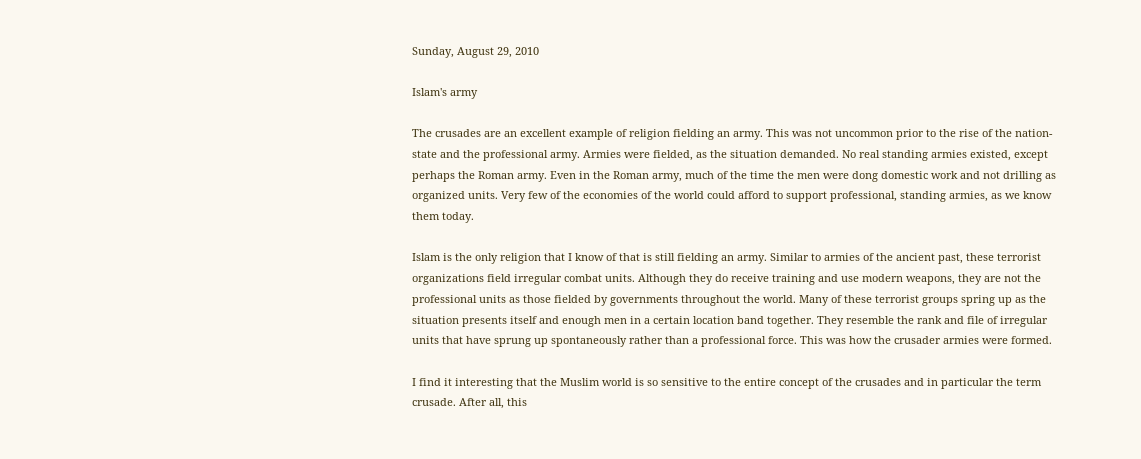Sunday, August 29, 2010

Islam's army

The crusades are an excellent example of religion fielding an army. This was not uncommon prior to the rise of the nation-state and the professional army. Armies were fielded, as the situation demanded. No real standing armies existed, except perhaps the Roman army. Even in the Roman army, much of the time the men were dong domestic work and not drilling as organized units. Very few of the economies of the world could afford to support professional, standing armies, as we know them today.

Islam is the only religion that I know of that is still fielding an army. Similar to armies of the ancient past, these terrorist organizations field irregular combat units. Although they do receive training and use modern weapons, they are not the professional units as those fielded by governments throughout the world. Many of these terrorist groups spring up as the situation presents itself and enough men in a certain location band together. They resemble the rank and file of irregular units that have sprung up spontaneously rather than a professional force. This was how the crusader armies were formed.

I find it interesting that the Muslim world is so sensitive to the entire concept of the crusades and in particular the term crusade. After all, this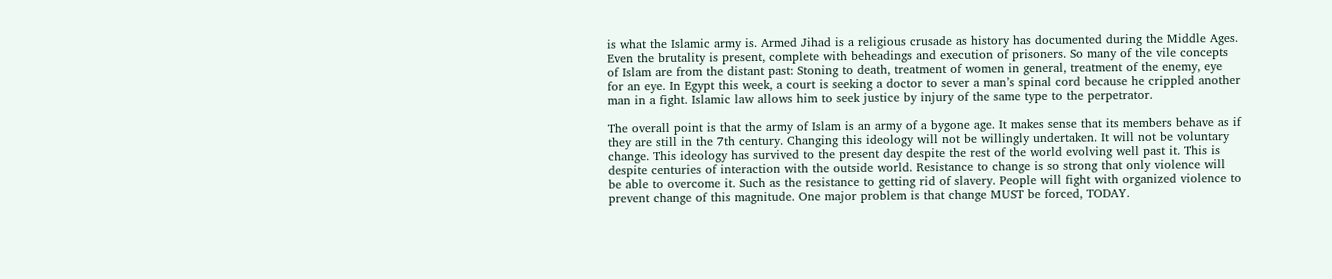is what the Islamic army is. Armed Jihad is a religious crusade as history has documented during the Middle Ages. Even the brutality is present, complete with beheadings and execution of prisoners. So many of the vile concepts of Islam are from the distant past: Stoning to death, treatment of women in general, treatment of the enemy, eye for an eye. In Egypt this week, a court is seeking a doctor to sever a man’s spinal cord because he crippled another man in a fight. Islamic law allows him to seek justice by injury of the same type to the perpetrator.

The overall point is that the army of Islam is an army of a bygone age. It makes sense that its members behave as if they are still in the 7th century. Changing this ideology will not be willingly undertaken. It will not be voluntary change. This ideology has survived to the present day despite the rest of the world evolving well past it. This is despite centuries of interaction with the outside world. Resistance to change is so strong that only violence will be able to overcome it. Such as the resistance to getting rid of slavery. People will fight with organized violence to prevent change of this magnitude. One major problem is that change MUST be forced, TODAY.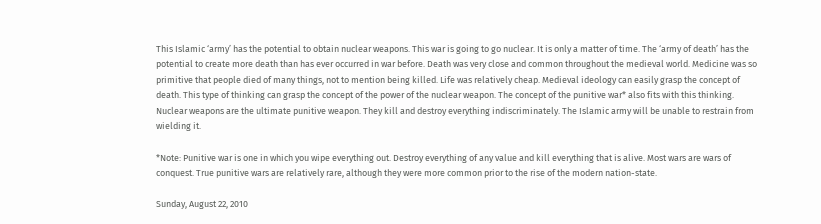This Islamic ‘army’ has the potential to obtain nuclear weapons. This war is going to go nuclear. It is only a matter of time. The ‘army of death’ has the potential to create more death than has ever occurred in war before. Death was very close and common throughout the medieval world. Medicine was so primitive that people died of many things, not to mention being killed. Life was relatively cheap. Medieval ideology can easily grasp the concept of death. This type of thinking can grasp the concept of the power of the nuclear weapon. The concept of the punitive war* also fits with this thinking. Nuclear weapons are the ultimate punitive weapon. They kill and destroy everything indiscriminately. The Islamic army will be unable to restrain from wielding it.

*Note: Punitive war is one in which you wipe everything out. Destroy everything of any value and kill everything that is alive. Most wars are wars of conquest. True punitive wars are relatively rare, although they were more common prior to the rise of the modern nation-state.

Sunday, August 22, 2010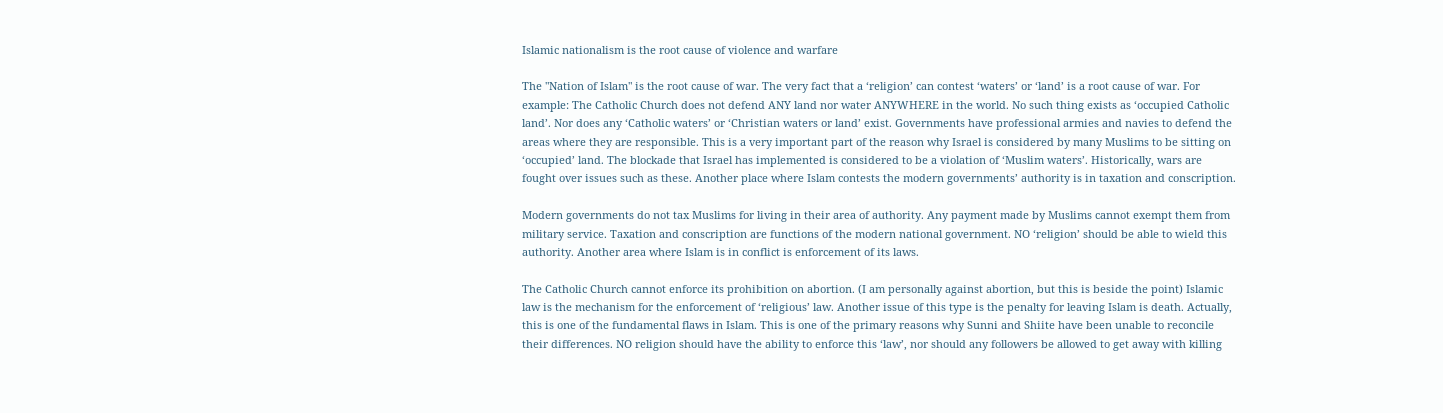Islamic nationalism is the root cause of violence and warfare

The "Nation of Islam" is the root cause of war. The very fact that a ‘religion’ can contest ‘waters’ or ‘land’ is a root cause of war. For example: The Catholic Church does not defend ANY land nor water ANYWHERE in the world. No such thing exists as ‘occupied Catholic land’. Nor does any ‘Catholic waters’ or ‘Christian waters or land’ exist. Governments have professional armies and navies to defend the areas where they are responsible. This is a very important part of the reason why Israel is considered by many Muslims to be sitting on ‘occupied’ land. The blockade that Israel has implemented is considered to be a violation of ‘Muslim waters’. Historically, wars are fought over issues such as these. Another place where Islam contests the modern governments’ authority is in taxation and conscription.

Modern governments do not tax Muslims for living in their area of authority. Any payment made by Muslims cannot exempt them from military service. Taxation and conscription are functions of the modern national government. NO ‘religion’ should be able to wield this authority. Another area where Islam is in conflict is enforcement of its laws.

The Catholic Church cannot enforce its prohibition on abortion. (I am personally against abortion, but this is beside the point) Islamic law is the mechanism for the enforcement of ‘religious’ law. Another issue of this type is the penalty for leaving Islam is death. Actually, this is one of the fundamental flaws in Islam. This is one of the primary reasons why Sunni and Shiite have been unable to reconcile their differences. NO religion should have the ability to enforce this ‘law’, nor should any followers be allowed to get away with killing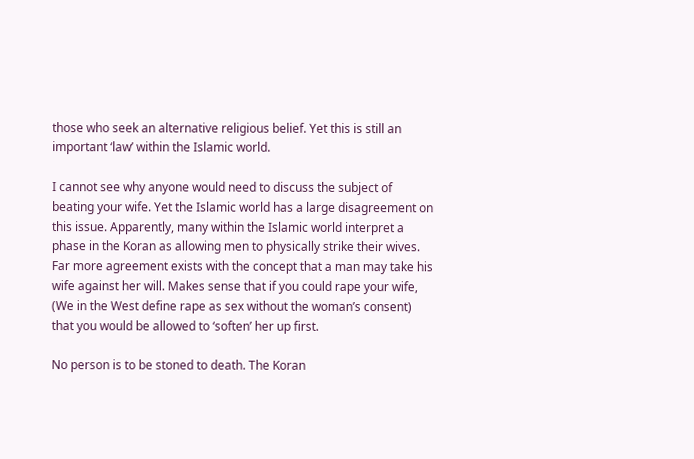those who seek an alternative religious belief. Yet this is still an important ‘law’ within the Islamic world.

I cannot see why anyone would need to discuss the subject of beating your wife. Yet the Islamic world has a large disagreement on this issue. Apparently, many within the Islamic world interpret a phase in the Koran as allowing men to physically strike their wives. Far more agreement exists with the concept that a man may take his wife against her will. Makes sense that if you could rape your wife, (We in the West define rape as sex without the woman’s consent) that you would be allowed to ‘soften’ her up first.

No person is to be stoned to death. The Koran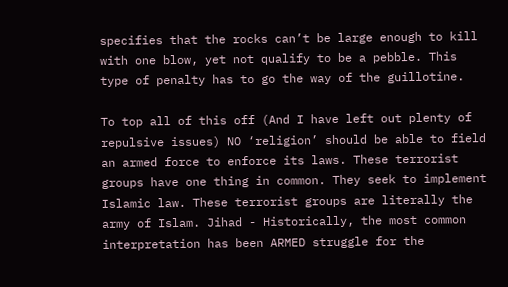specifies that the rocks can’t be large enough to kill with one blow, yet not qualify to be a pebble. This type of penalty has to go the way of the guillotine.

To top all of this off (And I have left out plenty of repulsive issues) NO ‘religion’ should be able to field an armed force to enforce its laws. These terrorist groups have one thing in common. They seek to implement Islamic law. These terrorist groups are literally the army of Islam. Jihad - Historically, the most common interpretation has been ARMED struggle for the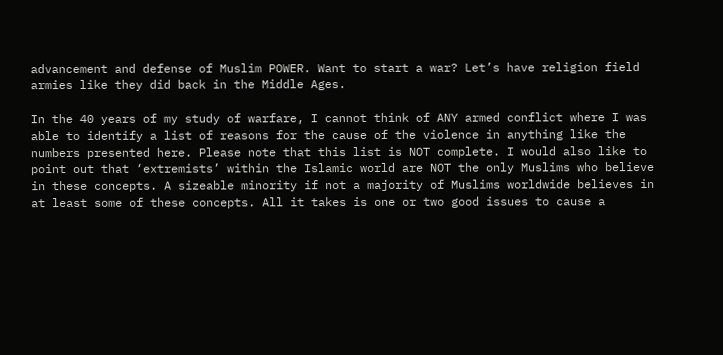advancement and defense of Muslim POWER. Want to start a war? Let’s have religion field armies like they did back in the Middle Ages.

In the 40 years of my study of warfare, I cannot think of ANY armed conflict where I was able to identify a list of reasons for the cause of the violence in anything like the numbers presented here. Please note that this list is NOT complete. I would also like to point out that ‘extremists’ within the Islamic world are NOT the only Muslims who believe in these concepts. A sizeable minority if not a majority of Muslims worldwide believes in at least some of these concepts. All it takes is one or two good issues to cause a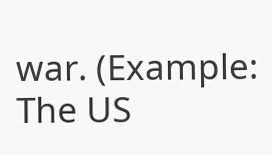war. (Example: The US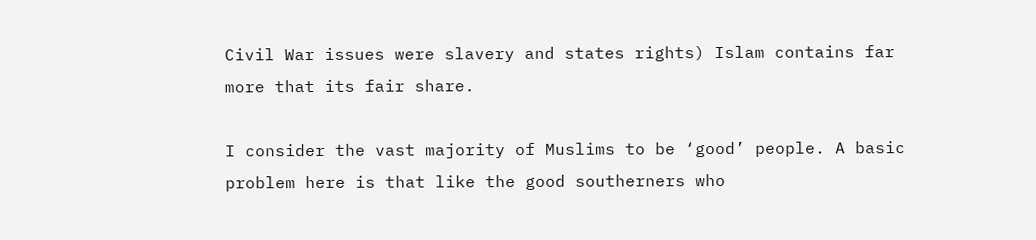Civil War issues were slavery and states rights) Islam contains far more that its fair share.

I consider the vast majority of Muslims to be ‘good’ people. A basic problem here is that like the good southerners who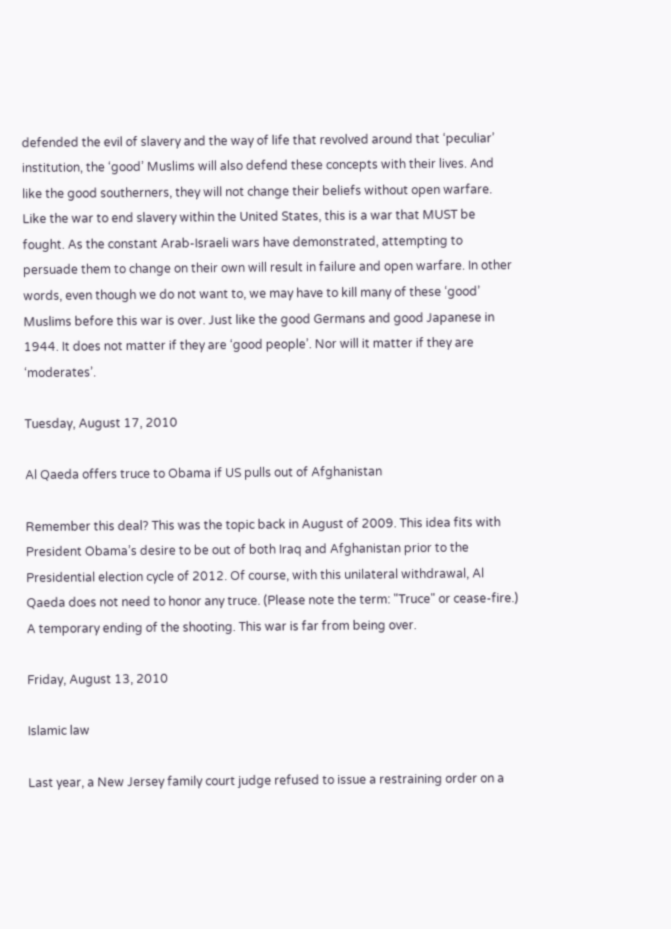defended the evil of slavery and the way of life that revolved around that ‘peculiar’ institution, the ‘good’ Muslims will also defend these concepts with their lives. And like the good southerners, they will not change their beliefs without open warfare. Like the war to end slavery within the United States, this is a war that MUST be fought. As the constant Arab-Israeli wars have demonstrated, attempting to persuade them to change on their own will result in failure and open warfare. In other words, even though we do not want to, we may have to kill many of these ‘good’ Muslims before this war is over. Just like the good Germans and good Japanese in 1944. It does not matter if they are ‘good people’. Nor will it matter if they are ‘moderates’.

Tuesday, August 17, 2010

Al Qaeda offers truce to Obama if US pulls out of Afghanistan

Remember this deal? This was the topic back in August of 2009. This idea fits with President Obama’s desire to be out of both Iraq and Afghanistan prior to the Presidential election cycle of 2012. Of course, with this unilateral withdrawal, Al Qaeda does not need to honor any truce. (Please note the term: "Truce" or cease-fire.) A temporary ending of the shooting. This war is far from being over.

Friday, August 13, 2010

Islamic law

Last year, a New Jersey family court judge refused to issue a restraining order on a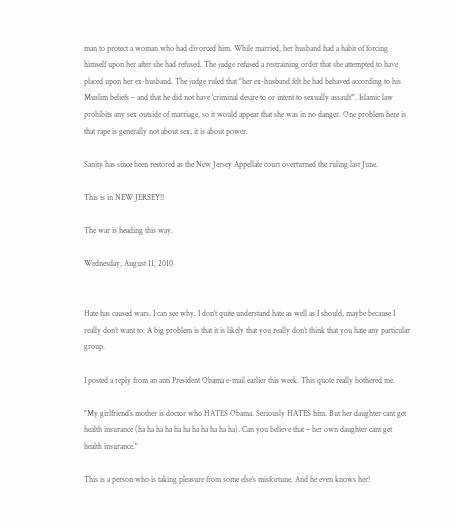man to protect a woman who had divorced him. While married, her husband had a habit of forcing himself upon her after she had refused. The judge refused a restraining order that she attempted to have placed upon her ex-husband. The judge ruled that "her ex-husband felt he had behaved according to his Muslim beliefs – and that he did not have ‘criminal desire to or intent to sexually assault’". Islamic law prohibits any sex outside of marriage, so it would appear that she was in no danger. One problem here is that rape is generally not about sex, it is about power.

Sanity has since been restored as the New Jersey Appellate court overturned the ruling last June.

This is in NEW JERSEY!!

The war is heading this way.

Wednesday, August 11, 2010


Hate has caused wars. I can see why. I don’t quite understand hate as well as I should, maybe because I really don’t want to. A big problem is that it is likely that you really don’t think that you hate any particular group.

I posted a reply from an anti President Obama e-mail earlier this week. This quote really bothered me.

"My girlfriend’s mother is doctor who HATES Obama. Seriously HATES him. But her daughter cant get health insurance (ha ha ha ha ha ha ha ha ha ha ha). Can you believe that – her own daughter cant get health insurance."

This is a person who is taking pleasure from some else’s misfortune. And he even knows her!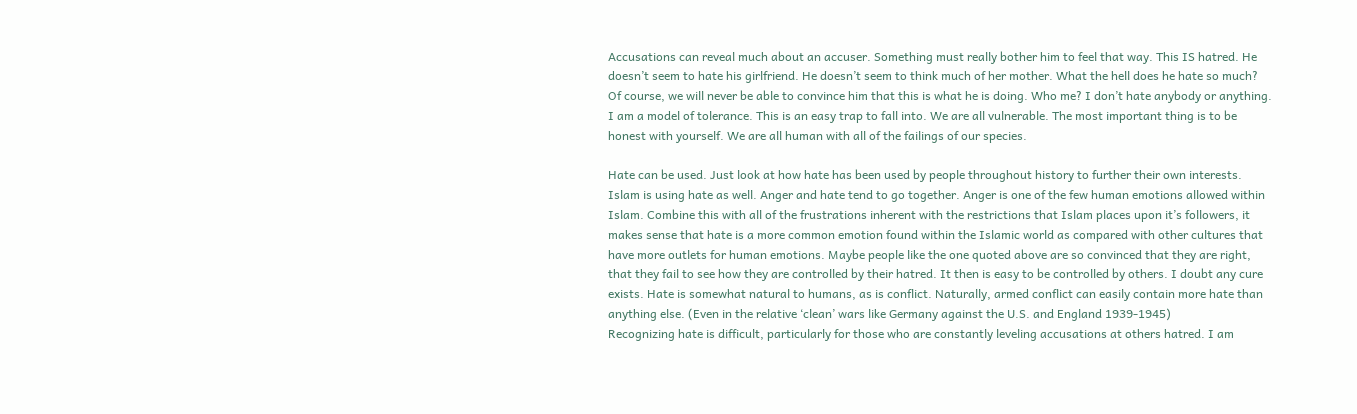Accusations can reveal much about an accuser. Something must really bother him to feel that way. This IS hatred. He doesn’t seem to hate his girlfriend. He doesn’t seem to think much of her mother. What the hell does he hate so much? Of course, we will never be able to convince him that this is what he is doing. Who me? I don’t hate anybody or anything. I am a model of tolerance. This is an easy trap to fall into. We are all vulnerable. The most important thing is to be honest with yourself. We are all human with all of the failings of our species.

Hate can be used. Just look at how hate has been used by people throughout history to further their own interests. Islam is using hate as well. Anger and hate tend to go together. Anger is one of the few human emotions allowed within Islam. Combine this with all of the frustrations inherent with the restrictions that Islam places upon it’s followers, it makes sense that hate is a more common emotion found within the Islamic world as compared with other cultures that have more outlets for human emotions. Maybe people like the one quoted above are so convinced that they are right, that they fail to see how they are controlled by their hatred. It then is easy to be controlled by others. I doubt any cure exists. Hate is somewhat natural to humans, as is conflict. Naturally, armed conflict can easily contain more hate than anything else. (Even in the relative ‘clean’ wars like Germany against the U.S. and England 1939-1945)
Recognizing hate is difficult, particularly for those who are constantly leveling accusations at others hatred. I am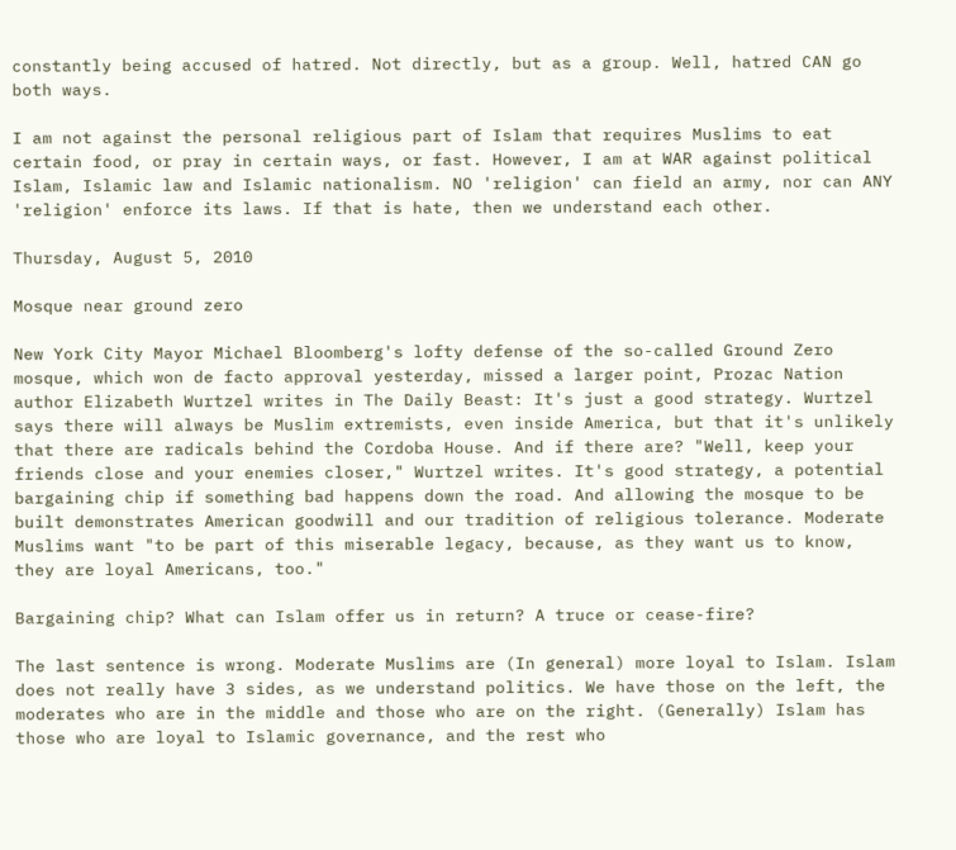constantly being accused of hatred. Not directly, but as a group. Well, hatred CAN go both ways.

I am not against the personal religious part of Islam that requires Muslims to eat certain food, or pray in certain ways, or fast. However, I am at WAR against political Islam, Islamic law and Islamic nationalism. NO 'religion' can field an army, nor can ANY 'religion' enforce its laws. If that is hate, then we understand each other.

Thursday, August 5, 2010

Mosque near ground zero

New York City Mayor Michael Bloomberg's lofty defense of the so-called Ground Zero mosque, which won de facto approval yesterday, missed a larger point, Prozac Nation author Elizabeth Wurtzel writes in The Daily Beast: It's just a good strategy. Wurtzel says there will always be Muslim extremists, even inside America, but that it's unlikely that there are radicals behind the Cordoba House. And if there are? "Well, keep your friends close and your enemies closer," Wurtzel writes. It's good strategy, a potential bargaining chip if something bad happens down the road. And allowing the mosque to be built demonstrates American goodwill and our tradition of religious tolerance. Moderate Muslims want "to be part of this miserable legacy, because, as they want us to know, they are loyal Americans, too."

Bargaining chip? What can Islam offer us in return? A truce or cease-fire?

The last sentence is wrong. Moderate Muslims are (In general) more loyal to Islam. Islam does not really have 3 sides, as we understand politics. We have those on the left, the moderates who are in the middle and those who are on the right. (Generally) Islam has those who are loyal to Islamic governance, and the rest who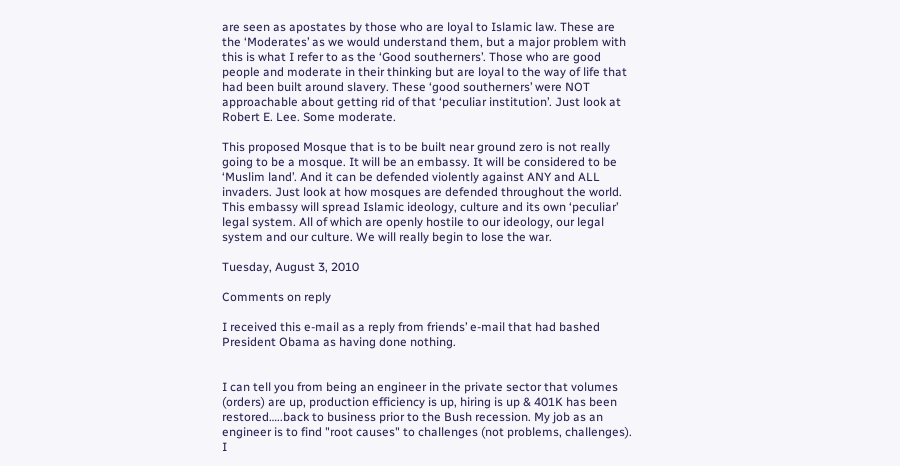are seen as apostates by those who are loyal to Islamic law. These are the ‘Moderates’ as we would understand them, but a major problem with this is what I refer to as the ‘Good southerners’. Those who are good people and moderate in their thinking but are loyal to the way of life that had been built around slavery. These ‘good southerners’ were NOT approachable about getting rid of that ‘peculiar institution’. Just look at Robert E. Lee. Some moderate.

This proposed Mosque that is to be built near ground zero is not really going to be a mosque. It will be an embassy. It will be considered to be ‘Muslim land’. And it can be defended violently against ANY and ALL invaders. Just look at how mosques are defended throughout the world. This embassy will spread Islamic ideology, culture and its own ‘peculiar’ legal system. All of which are openly hostile to our ideology, our legal system and our culture. We will really begin to lose the war.

Tuesday, August 3, 2010

Comments on reply

I received this e-mail as a reply from friends’ e-mail that had bashed President Obama as having done nothing.


I can tell you from being an engineer in the private sector that volumes (orders) are up, production efficiency is up, hiring is up & 401K has been restored…..back to business prior to the Bush recession. My job as an engineer is to find "root causes" to challenges (not problems, challenges). I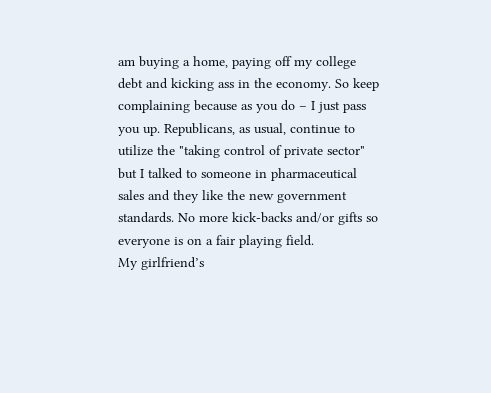am buying a home, paying off my college debt and kicking ass in the economy. So keep complaining because as you do – I just pass you up. Republicans, as usual, continue to utilize the "taking control of private sector" but I talked to someone in pharmaceutical sales and they like the new government standards. No more kick-backs and/or gifts so everyone is on a fair playing field.
My girlfriend’s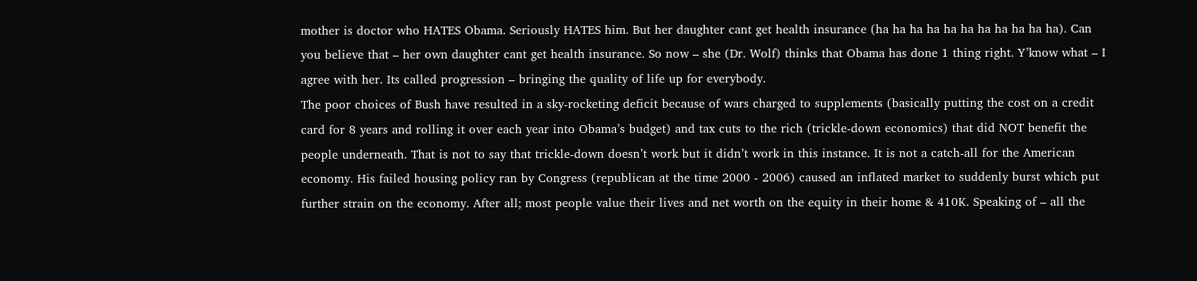mother is doctor who HATES Obama. Seriously HATES him. But her daughter cant get health insurance (ha ha ha ha ha ha ha ha ha ha ha). Can you believe that – her own daughter cant get health insurance. So now – she (Dr. Wolf) thinks that Obama has done 1 thing right. Y’know what – I agree with her. Its called progression – bringing the quality of life up for everybody.
The poor choices of Bush have resulted in a sky-rocketing deficit because of wars charged to supplements (basically putting the cost on a credit card for 8 years and rolling it over each year into Obama’s budget) and tax cuts to the rich (trickle-down economics) that did NOT benefit the people underneath. That is not to say that trickle-down doesn’t work but it didn’t work in this instance. It is not a catch-all for the American economy. His failed housing policy ran by Congress (republican at the time 2000 - 2006) caused an inflated market to suddenly burst which put further strain on the economy. After all; most people value their lives and net worth on the equity in their home & 410K. Speaking of – all the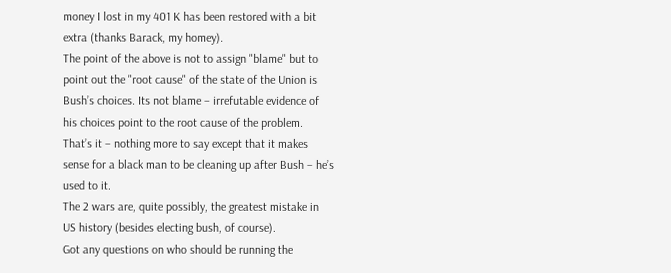money I lost in my 401 K has been restored with a bit extra (thanks Barack, my homey).
The point of the above is not to assign "blame" but to point out the "root cause" of the state of the Union is Bush’s choices. Its not blame – irrefutable evidence of his choices point to the root cause of the problem. That’s it – nothing more to say except that it makes sense for a black man to be cleaning up after Bush – he’s used to it.
The 2 wars are, quite possibly, the greatest mistake in US history (besides electing bush, of course).
Got any questions on who should be running the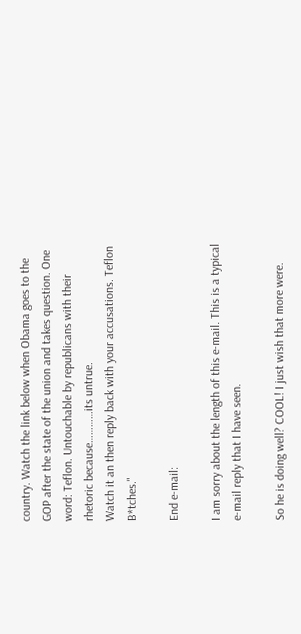country. Watch the link below when Obama goes to the GOP after the state of the union and takes question. One word: Teflon. Untouchable by republicans with their rhetoric because…………its untrue.
Watch it an then reply back with your accusations. Teflon B*tches."

End e-mail:

I am sorry about the length of this e-mail. This is a typical e-mail reply that I have seen.

So he is doing well? COOL! I just wish that more were.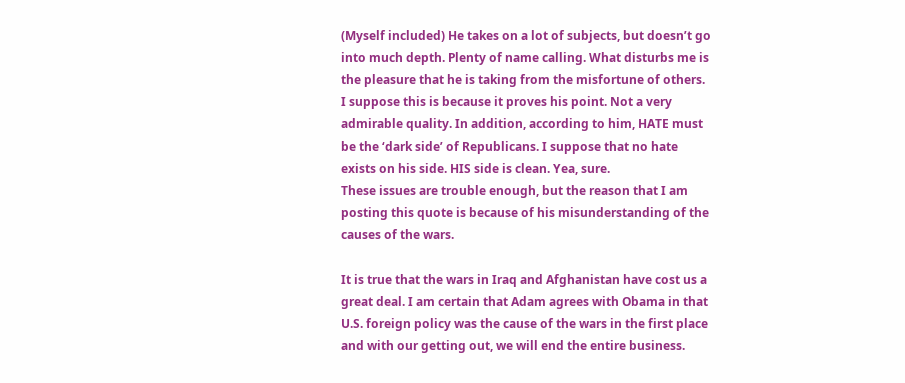(Myself included) He takes on a lot of subjects, but doesn’t go into much depth. Plenty of name calling. What disturbs me is the pleasure that he is taking from the misfortune of others. I suppose this is because it proves his point. Not a very admirable quality. In addition, according to him, HATE must be the ‘dark side’ of Republicans. I suppose that no hate exists on his side. HIS side is clean. Yea, sure.
These issues are trouble enough, but the reason that I am posting this quote is because of his misunderstanding of the causes of the wars.

It is true that the wars in Iraq and Afghanistan have cost us a great deal. I am certain that Adam agrees with Obama in that U.S. foreign policy was the cause of the wars in the first place and with our getting out, we will end the entire business.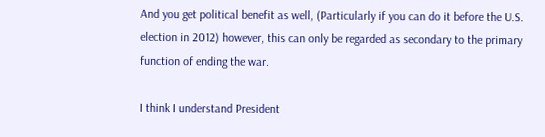And you get political benefit as well, (Particularly if you can do it before the U.S. election in 2012) however, this can only be regarded as secondary to the primary function of ending the war.

I think I understand President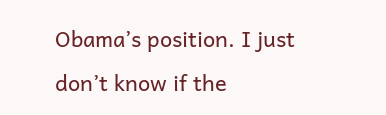Obama’s position. I just don’t know if the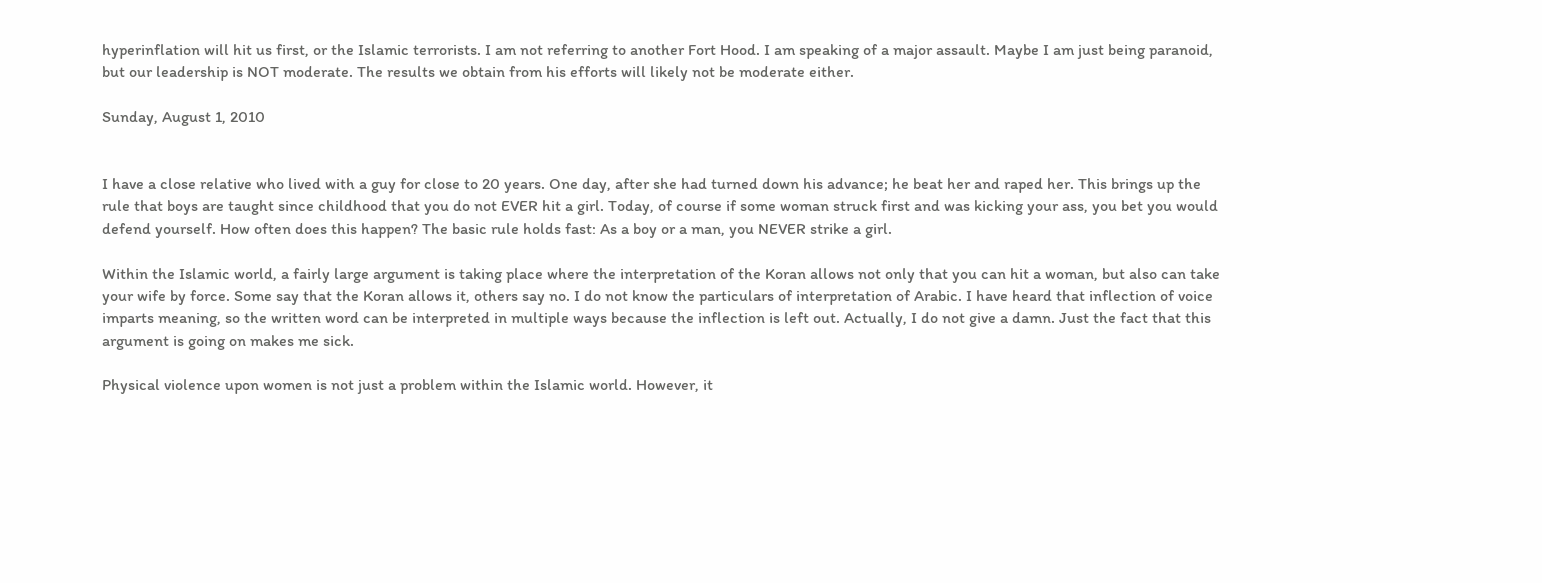hyperinflation will hit us first, or the Islamic terrorists. I am not referring to another Fort Hood. I am speaking of a major assault. Maybe I am just being paranoid, but our leadership is NOT moderate. The results we obtain from his efforts will likely not be moderate either.

Sunday, August 1, 2010


I have a close relative who lived with a guy for close to 20 years. One day, after she had turned down his advance; he beat her and raped her. This brings up the rule that boys are taught since childhood that you do not EVER hit a girl. Today, of course if some woman struck first and was kicking your ass, you bet you would defend yourself. How often does this happen? The basic rule holds fast: As a boy or a man, you NEVER strike a girl.

Within the Islamic world, a fairly large argument is taking place where the interpretation of the Koran allows not only that you can hit a woman, but also can take your wife by force. Some say that the Koran allows it, others say no. I do not know the particulars of interpretation of Arabic. I have heard that inflection of voice imparts meaning, so the written word can be interpreted in multiple ways because the inflection is left out. Actually, I do not give a damn. Just the fact that this argument is going on makes me sick.

Physical violence upon women is not just a problem within the Islamic world. However, it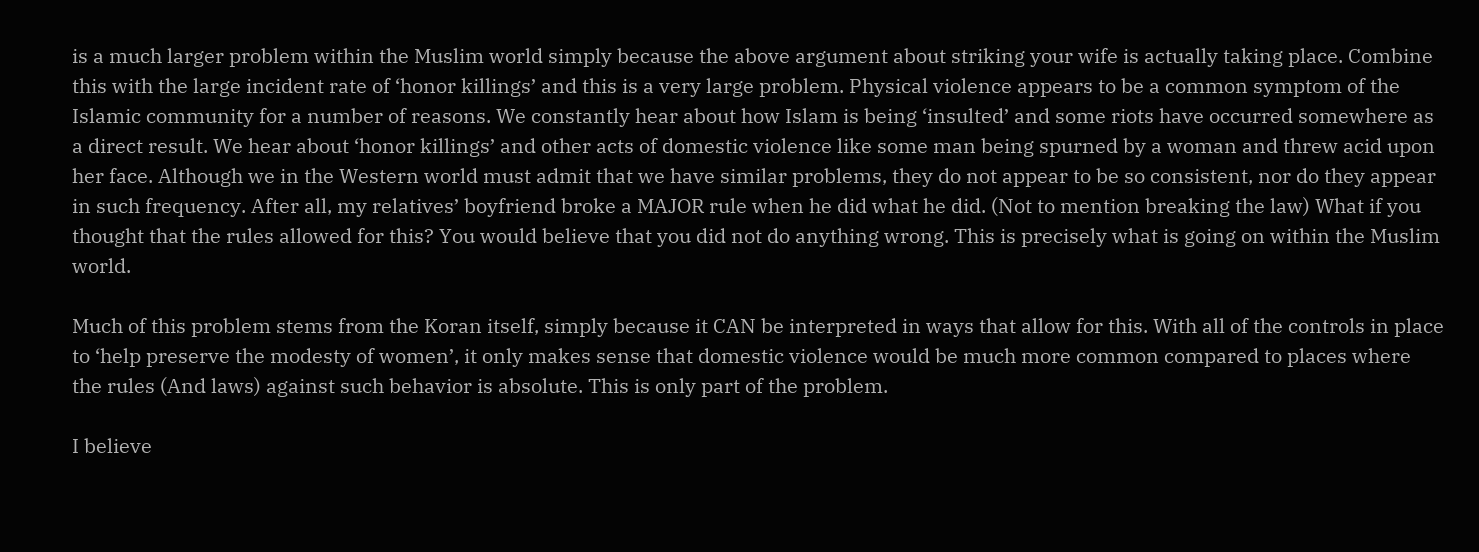is a much larger problem within the Muslim world simply because the above argument about striking your wife is actually taking place. Combine this with the large incident rate of ‘honor killings’ and this is a very large problem. Physical violence appears to be a common symptom of the Islamic community for a number of reasons. We constantly hear about how Islam is being ‘insulted’ and some riots have occurred somewhere as a direct result. We hear about ‘honor killings’ and other acts of domestic violence like some man being spurned by a woman and threw acid upon her face. Although we in the Western world must admit that we have similar problems, they do not appear to be so consistent, nor do they appear in such frequency. After all, my relatives’ boyfriend broke a MAJOR rule when he did what he did. (Not to mention breaking the law) What if you thought that the rules allowed for this? You would believe that you did not do anything wrong. This is precisely what is going on within the Muslim world.

Much of this problem stems from the Koran itself, simply because it CAN be interpreted in ways that allow for this. With all of the controls in place to ‘help preserve the modesty of women’, it only makes sense that domestic violence would be much more common compared to places where the rules (And laws) against such behavior is absolute. This is only part of the problem.

I believe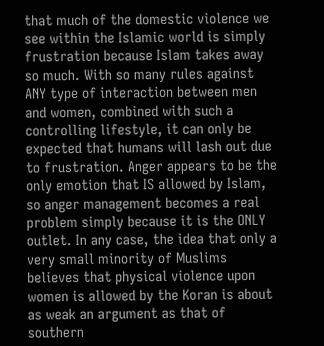that much of the domestic violence we see within the Islamic world is simply frustration because Islam takes away so much. With so many rules against ANY type of interaction between men and women, combined with such a controlling lifestyle, it can only be expected that humans will lash out due to frustration. Anger appears to be the only emotion that IS allowed by Islam, so anger management becomes a real problem simply because it is the ONLY outlet. In any case, the idea that only a very small minority of Muslims believes that physical violence upon women is allowed by the Koran is about as weak an argument as that of southern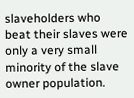slaveholders who beat their slaves were only a very small minority of the slave owner population.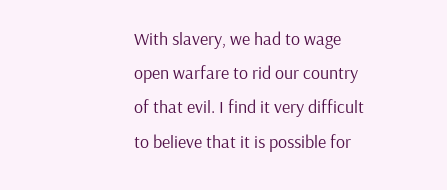With slavery, we had to wage open warfare to rid our country of that evil. I find it very difficult to believe that it is possible for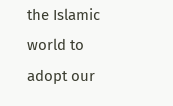the Islamic world to adopt our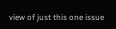view of just this one issue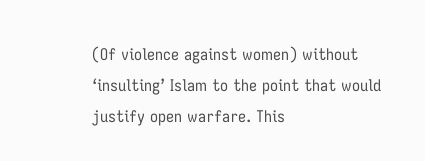(Of violence against women) without ‘insulting’ Islam to the point that would justify open warfare. This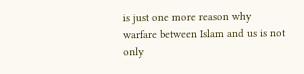is just one more reason why warfare between Islam and us is not only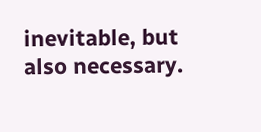inevitable, but also necessary.